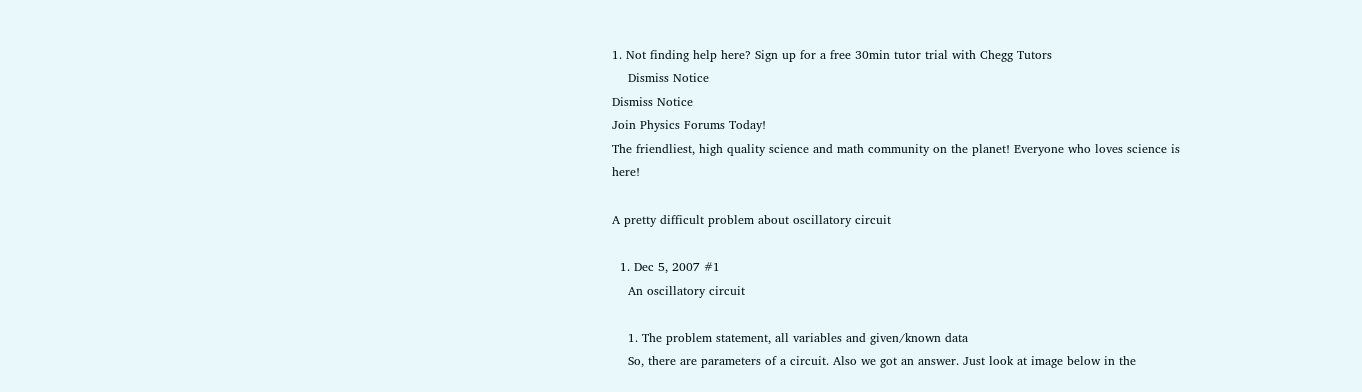1. Not finding help here? Sign up for a free 30min tutor trial with Chegg Tutors
    Dismiss Notice
Dismiss Notice
Join Physics Forums Today!
The friendliest, high quality science and math community on the planet! Everyone who loves science is here!

A pretty difficult problem about oscillatory circuit

  1. Dec 5, 2007 #1
    An oscillatory circuit

    1. The problem statement, all variables and given/known data
    So, there are parameters of a circuit. Also we got an answer. Just look at image below in the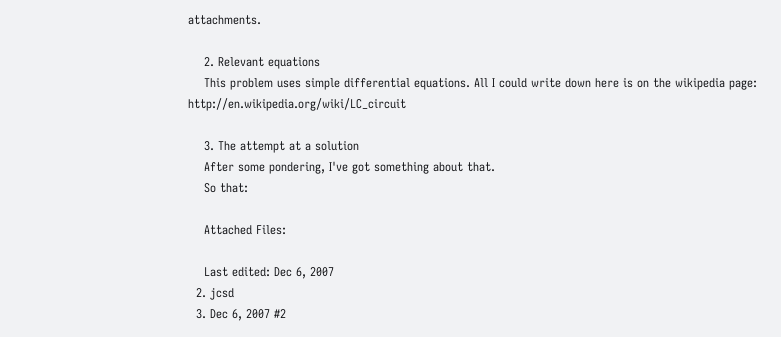attachments.

    2. Relevant equations
    This problem uses simple differential equations. All I could write down here is on the wikipedia page: http://en.wikipedia.org/wiki/LC_circuit

    3. The attempt at a solution
    After some pondering, I've got something about that.
    So that:

    Attached Files:

    Last edited: Dec 6, 2007
  2. jcsd
  3. Dec 6, 2007 #2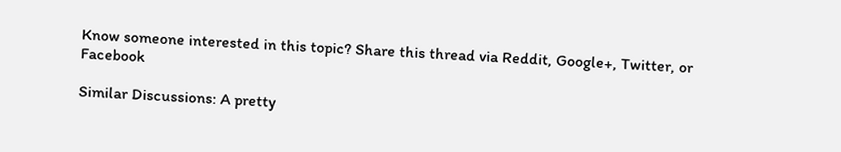Know someone interested in this topic? Share this thread via Reddit, Google+, Twitter, or Facebook

Similar Discussions: A pretty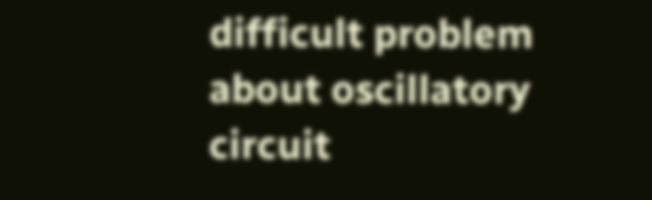difficult problem about oscillatory circuit